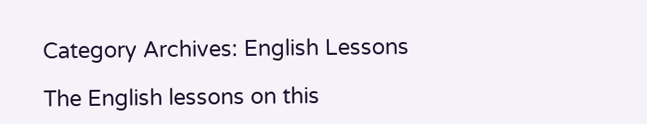Category Archives: English Lessons

The English lessons on this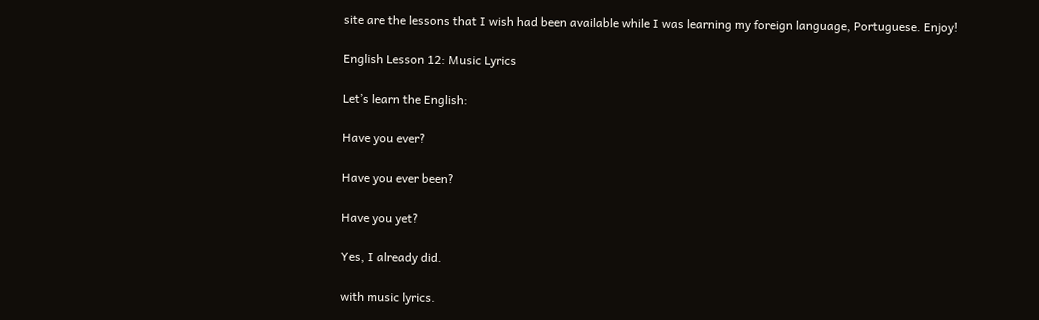site are the lessons that I wish had been available while I was learning my foreign language, Portuguese. Enjoy!

English Lesson 12: Music Lyrics

Let’s learn the English:

Have you ever?

Have you ever been?

Have you yet?

Yes, I already did.

with music lyrics.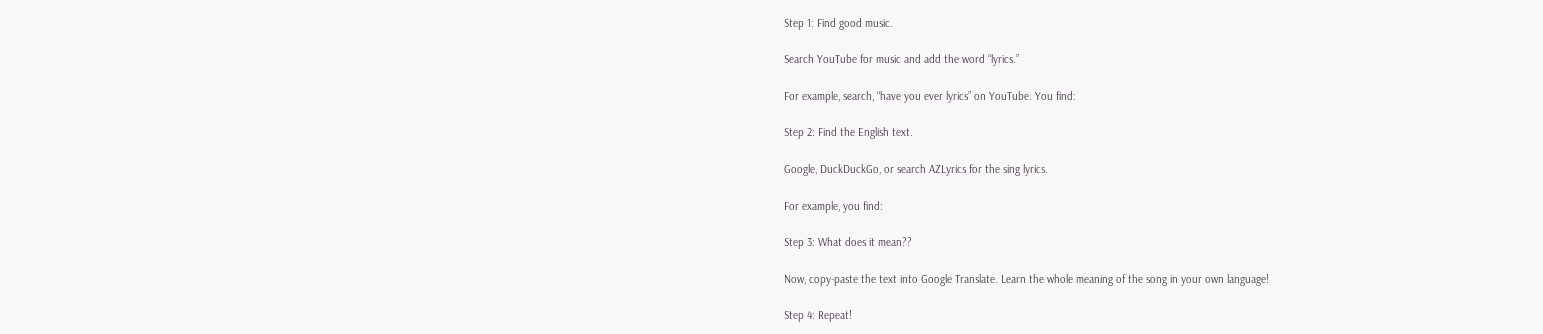Step 1: Find good music.

Search YouTube for music and add the word “lyrics.”

For example, search, “have you ever lyrics” on YouTube. You find:

Step 2: Find the English text.

Google, DuckDuckGo, or search AZLyrics for the sing lyrics.

For example, you find:

Step 3: What does it mean??

Now, copy-paste the text into Google Translate. Learn the whole meaning of the song in your own language!

Step 4: Repeat!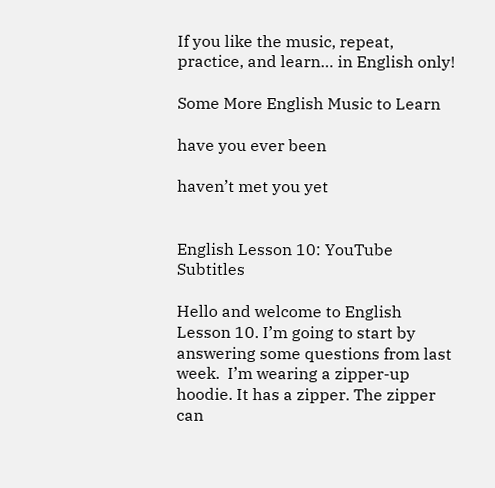If you like the music, repeat, practice, and learn… in English only!

Some More English Music to Learn

have you ever been

haven’t met you yet


English Lesson 10: YouTube Subtitles

Hello and welcome to English Lesson 10. I’m going to start by answering some questions from last week.  I’m wearing a zipper-up hoodie. It has a zipper. The zipper can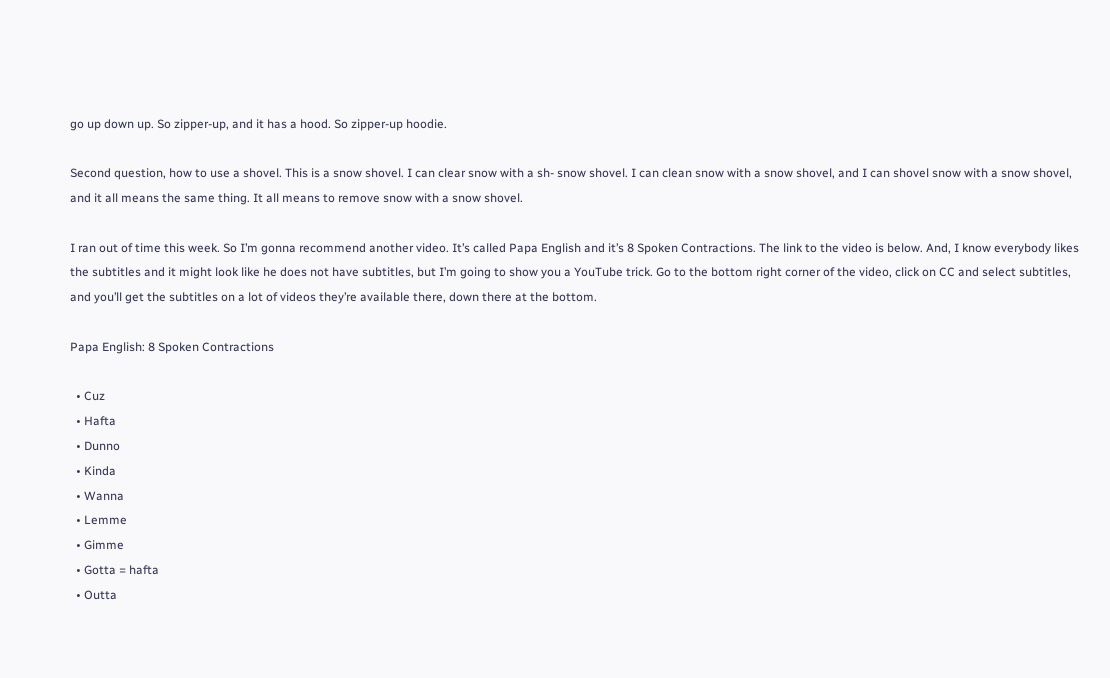go up down up. So zipper-up, and it has a hood. So zipper-up hoodie.

Second question, how to use a shovel. This is a snow shovel. I can clear snow with a sh- snow shovel. I can clean snow with a snow shovel, and I can shovel snow with a snow shovel, and it all means the same thing. It all means to remove snow with a snow shovel.

I ran out of time this week. So I’m gonna recommend another video. It’s called Papa English and it’s 8 Spoken Contractions. The link to the video is below. And, I know everybody likes the subtitles and it might look like he does not have subtitles, but I’m going to show you a YouTube trick. Go to the bottom right corner of the video, click on CC and select subtitles, and you’ll get the subtitles on a lot of videos they’re available there, down there at the bottom.

Papa English: 8 Spoken Contractions

  • Cuz
  • Hafta
  • Dunno
  • Kinda
  • Wanna
  • Lemme
  • Gimme
  • Gotta = hafta
  • Outta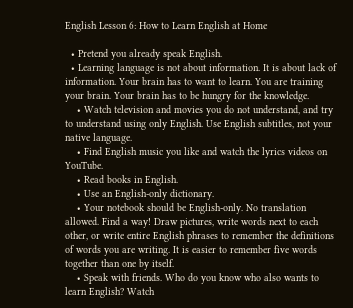English Lesson 6: How to Learn English at Home

  • Pretend you already speak English.
  • Learning language is not about information. It is about lack of information. Your brain has to want to learn. You are training your brain. Your brain has to be hungry for the knowledge.
    • Watch television and movies you do not understand, and try to understand using only English. Use English subtitles, not your native language.
    • Find English music you like and watch the lyrics videos on YouTube.
    • Read books in English.
    • Use an English-only dictionary.
    • Your notebook should be English-only. No translation allowed. Find a way! Draw pictures, write words next to each other, or write entire English phrases to remember the definitions of words you are writing. It is easier to remember five words together than one by itself.
    • Speak with friends. Who do you know who also wants to learn English? Watch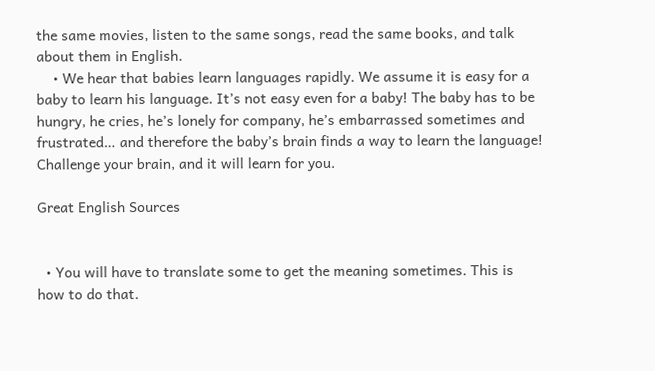the same movies, listen to the same songs, read the same books, and talk about them in English.
    • We hear that babies learn languages rapidly. We assume it is easy for a baby to learn his language. It’s not easy even for a baby! The baby has to be hungry, he cries, he’s lonely for company, he’s embarrassed sometimes and frustrated… and therefore the baby’s brain finds a way to learn the language! Challenge your brain, and it will learn for you.

Great English Sources


  • You will have to translate some to get the meaning sometimes. This is how to do that.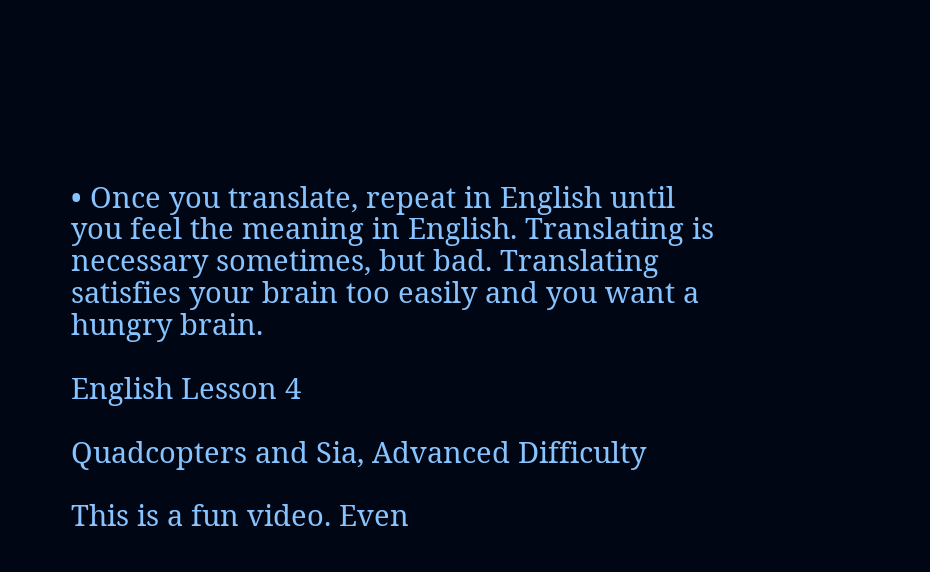• Once you translate, repeat in English until you feel the meaning in English. Translating is necessary sometimes, but bad. Translating satisfies your brain too easily and you want a hungry brain.

English Lesson 4

Quadcopters and Sia, Advanced Difficulty

This is a fun video. Even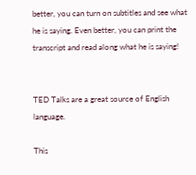better, you can turn on subtitles and see what he is saying. Even better, you can print the transcript and read along what he is saying!


TED Talks are a great source of English language.

This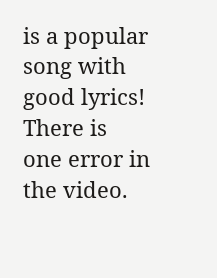is a popular song with good lyrics! There is one error in the video.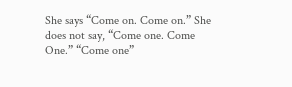She says “Come on. Come on.” She does not say, “Come one. Come One.” “Come one”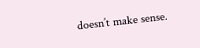doesn’t make sense.